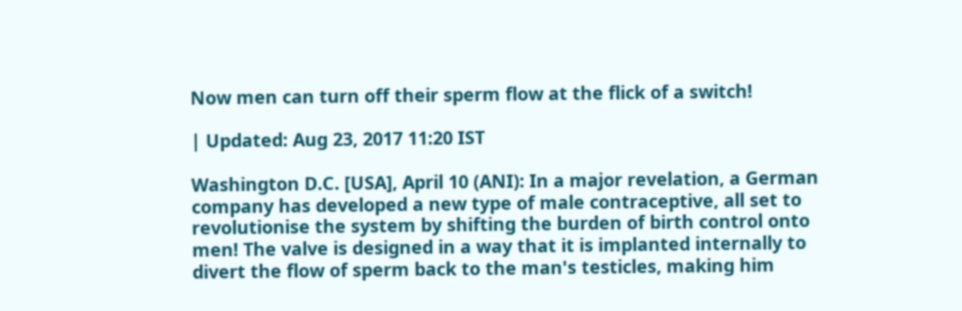Now men can turn off their sperm flow at the flick of a switch!

| Updated: Aug 23, 2017 11:20 IST

Washington D.C. [USA], April 10 (ANI): In a major revelation, a German company has developed a new type of male contraceptive, all set to revolutionise the system by shifting the burden of birth control onto men! The valve is designed in a way that it is implanted internally to divert the flow of sperm back to the man's testicles, making him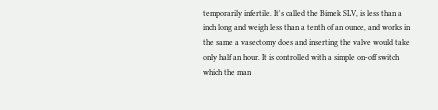temporarily infertile. It's called the Bimek SLV, is less than a inch long and weigh less than a tenth of an ounce, and works in the same a vasectomy does and inserting the valve would take only half an hour. It is controlled with a simple on-off switch which the man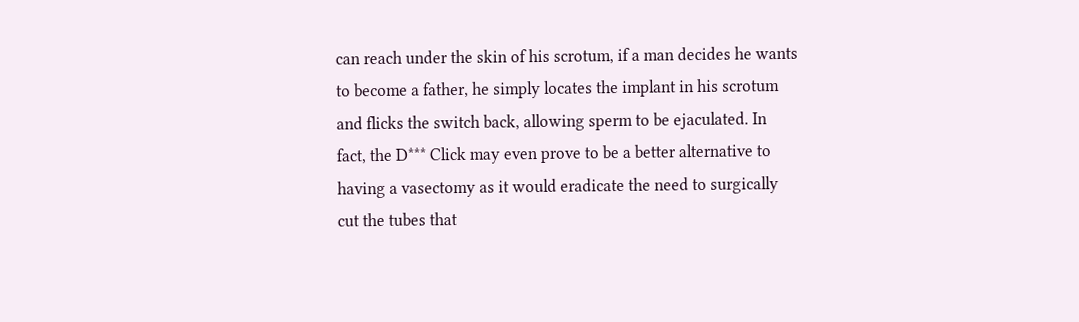can reach under the skin of his scrotum, if a man decides he wants to become a father, he simply locates the implant in his scrotum and flicks the switch back, allowing sperm to be ejaculated. In fact, the D*** Click may even prove to be a better alternative to having a vasectomy as it would eradicate the need to surgically cut the tubes that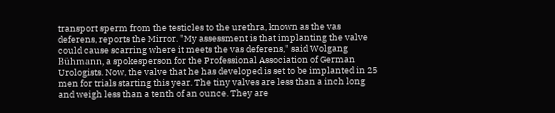transport sperm from the testicles to the urethra, known as the vas deferens, reports the Mirror. "My assessment is that implanting the valve could cause scarring where it meets the vas deferens," said Wolgang Bühmann, a spokesperson for the Professional Association of German Urologists. Now, the valve that he has developed is set to be implanted in 25 men for trials starting this year. The tiny valves are less than a inch long and weigh less than a tenth of an ounce. They are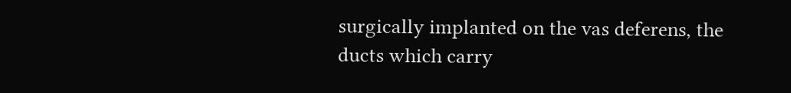surgically implanted on the vas deferens, the ducts which carry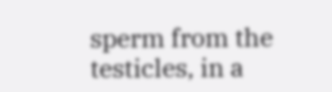sperm from the testicles, in a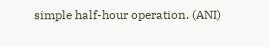simple half-hour operation. (ANI)